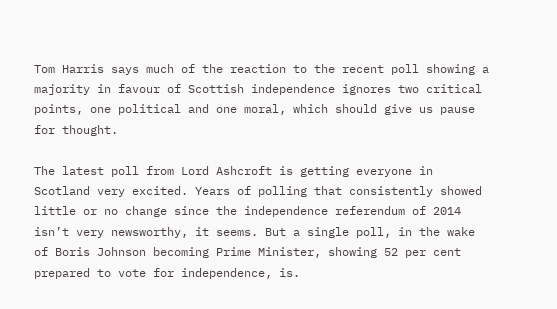Tom Harris says much of the reaction to the recent poll showing a majority in favour of Scottish independence ignores two critical points, one political and one moral, which should give us pause for thought.

The latest poll from Lord Ashcroft is getting everyone in Scotland very excited. Years of polling that consistently showed little or no change since the independence referendum of 2014 isn’t very newsworthy, it seems. But a single poll, in the wake of Boris Johnson becoming Prime Minister, showing 52 per cent prepared to vote for independence, is.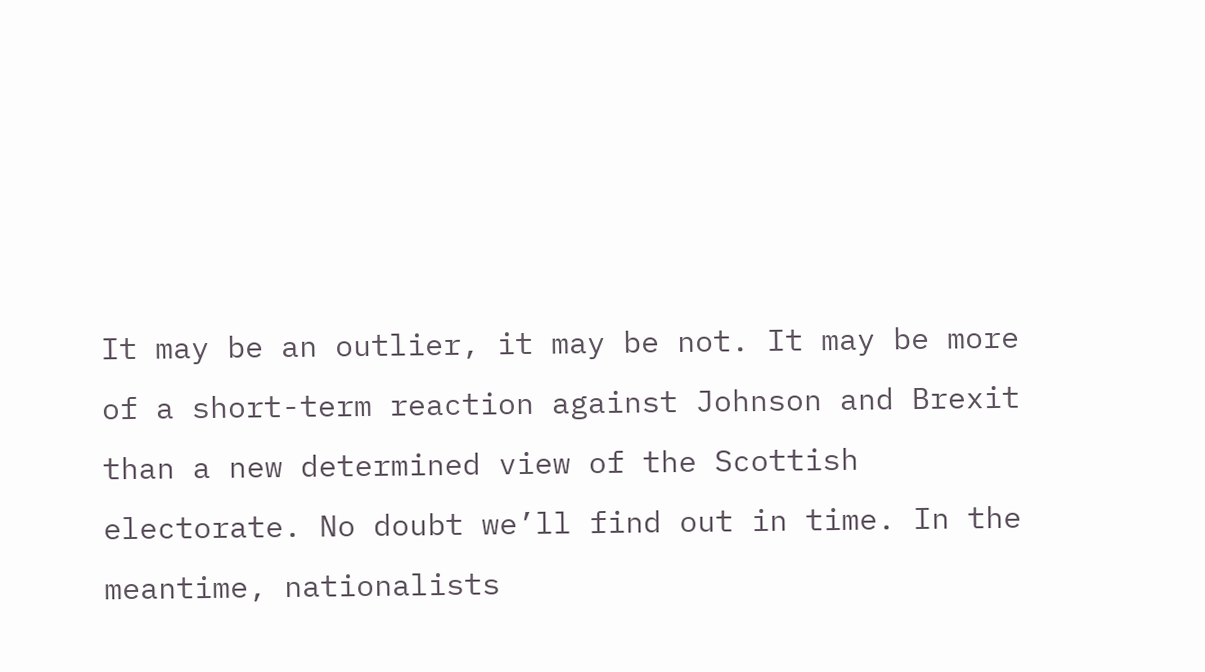It may be an outlier, it may be not. It may be more of a short-term reaction against Johnson and Brexit than a new determined view of the Scottish electorate. No doubt we’ll find out in time. In the meantime, nationalists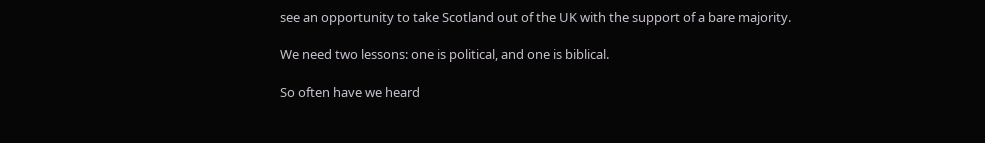see an opportunity to take Scotland out of the UK with the support of a bare majority.

We need two lessons: one is political, and one is biblical.

So often have we heard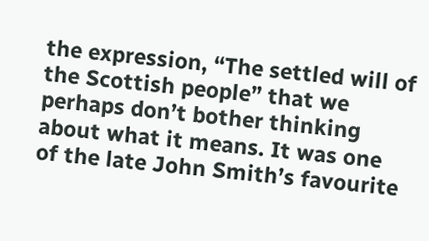the expression, “The settled will of the Scottish people” that we perhaps don’t bother thinking about what it means. It was one of the late John Smith’s favourite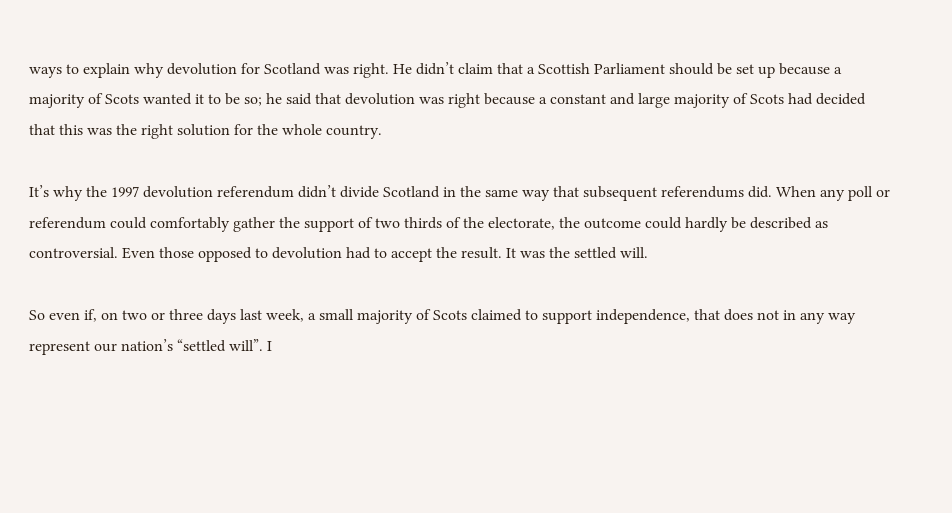ways to explain why devolution for Scotland was right. He didn’t claim that a Scottish Parliament should be set up because a majority of Scots wanted it to be so; he said that devolution was right because a constant and large majority of Scots had decided that this was the right solution for the whole country.

It’s why the 1997 devolution referendum didn’t divide Scotland in the same way that subsequent referendums did. When any poll or referendum could comfortably gather the support of two thirds of the electorate, the outcome could hardly be described as controversial. Even those opposed to devolution had to accept the result. It was the settled will.

So even if, on two or three days last week, a small majority of Scots claimed to support independence, that does not in any way represent our nation’s “settled will”. I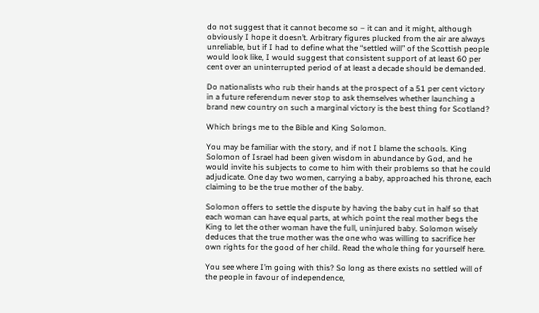do not suggest that it cannot become so – it can and it might, although obviously I hope it doesn’t. Arbitrary figures plucked from the air are always unreliable, but if I had to define what the “settled will” of the Scottish people would look like, I would suggest that consistent support of at least 60 per cent over an uninterrupted period of at least a decade should be demanded.

Do nationalists who rub their hands at the prospect of a 51 per cent victory in a future referendum never stop to ask themselves whether launching a brand new country on such a marginal victory is the best thing for Scotland?

Which brings me to the Bible and King Solomon.

You may be familiar with the story, and if not I blame the schools. King Solomon of Israel had been given wisdom in abundance by God, and he would invite his subjects to come to him with their problems so that he could adjudicate. One day two women, carrying a baby, approached his throne, each claiming to be the true mother of the baby.

Solomon offers to settle the dispute by having the baby cut in half so that each woman can have equal parts, at which point the real mother begs the King to let the other woman have the full, uninjured baby. Solomon wisely deduces that the true mother was the one who was willing to sacrifice her own rights for the good of her child. Read the whole thing for yourself here.

You see where I’m going with this? So long as there exists no settled will of the people in favour of independence,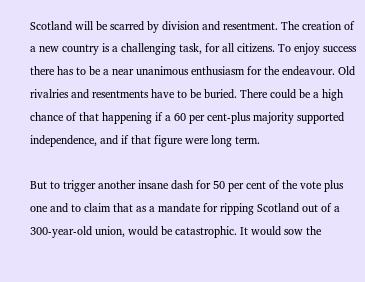Scotland will be scarred by division and resentment. The creation of a new country is a challenging task, for all citizens. To enjoy success there has to be a near unanimous enthusiasm for the endeavour. Old rivalries and resentments have to be buried. There could be a high chance of that happening if a 60 per cent-plus majority supported independence, and if that figure were long term.

But to trigger another insane dash for 50 per cent of the vote plus one and to claim that as a mandate for ripping Scotland out of a 300-year-old union, would be catastrophic. It would sow the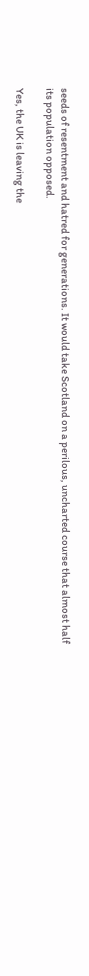seeds of resentment and hatred for generations. It would take Scotland on a perilous, uncharted course that almost half its population opposed.

Yes, the UK is leaving the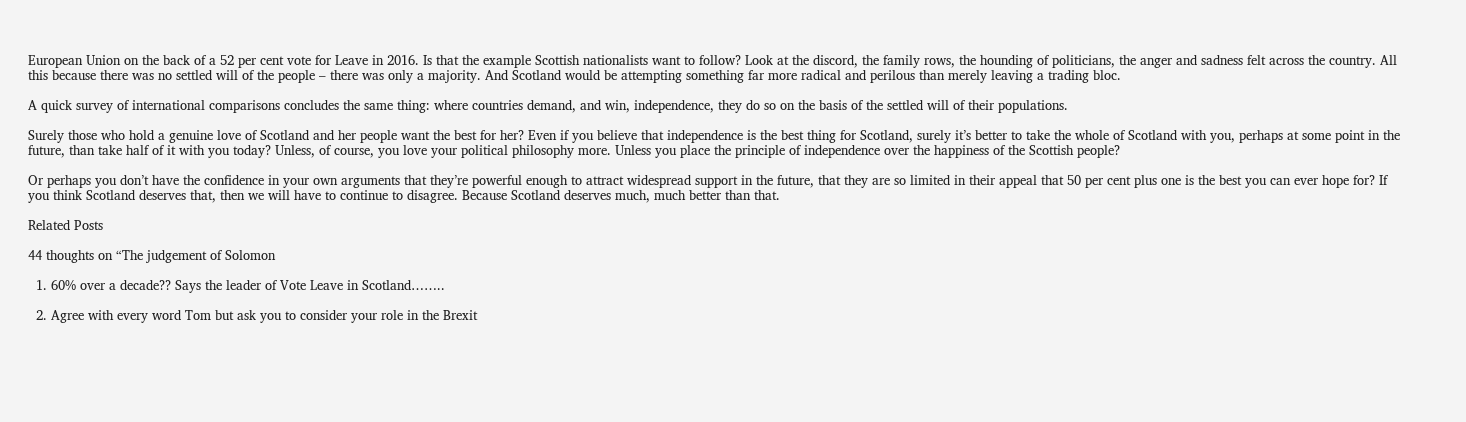European Union on the back of a 52 per cent vote for Leave in 2016. Is that the example Scottish nationalists want to follow? Look at the discord, the family rows, the hounding of politicians, the anger and sadness felt across the country. All this because there was no settled will of the people – there was only a majority. And Scotland would be attempting something far more radical and perilous than merely leaving a trading bloc.

A quick survey of international comparisons concludes the same thing: where countries demand, and win, independence, they do so on the basis of the settled will of their populations.

Surely those who hold a genuine love of Scotland and her people want the best for her? Even if you believe that independence is the best thing for Scotland, surely it’s better to take the whole of Scotland with you, perhaps at some point in the future, than take half of it with you today? Unless, of course, you love your political philosophy more. Unless you place the principle of independence over the happiness of the Scottish people?

Or perhaps you don’t have the confidence in your own arguments that they’re powerful enough to attract widespread support in the future, that they are so limited in their appeal that 50 per cent plus one is the best you can ever hope for? If you think Scotland deserves that, then we will have to continue to disagree. Because Scotland deserves much, much better than that.

Related Posts

44 thoughts on “The judgement of Solomon

  1. 60% over a decade?? Says the leader of Vote Leave in Scotland……..

  2. Agree with every word Tom but ask you to consider your role in the Brexit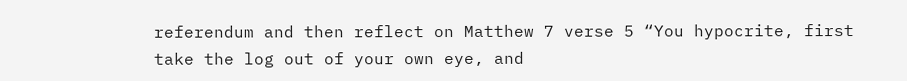referendum and then reflect on Matthew 7 verse 5 “You hypocrite, first take the log out of your own eye, and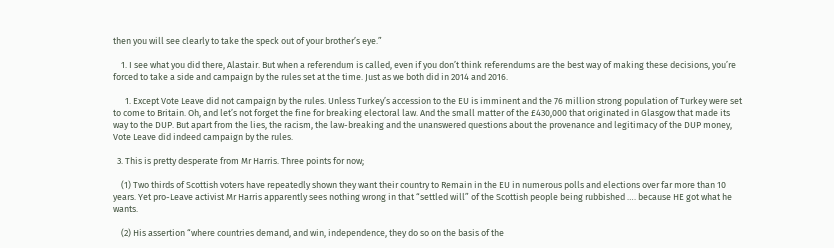then you will see clearly to take the speck out of your brother’s eye.”

    1. I see what you did there, Alastair. But when a referendum is called, even if you don’t think referendums are the best way of making these decisions, you’re forced to take a side and campaign by the rules set at the time. Just as we both did in 2014 and 2016.

      1. Except Vote Leave did not campaign by the rules. Unless Turkey’s accession to the EU is imminent and the 76 million strong population of Turkey were set to come to Britain. Oh, and let’s not forget the fine for breaking electoral law. And the small matter of the £430,000 that originated in Glasgow that made its way to the DUP. But apart from the lies, the racism, the law-breaking and the unanswered questions about the provenance and legitimacy of the DUP money, Vote Leave did indeed campaign by the rules.

  3. This is pretty desperate from Mr Harris. Three points for now;

    (1) Two thirds of Scottish voters have repeatedly shown they want their country to Remain in the EU in numerous polls and elections over far more than 10 years. Yet pro-Leave activist Mr Harris apparently sees nothing wrong in that “settled will” of the Scottish people being rubbished …. because HE got what he wants.

    (2) His assertion “where countries demand, and win, independence, they do so on the basis of the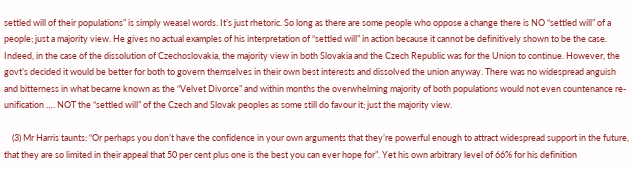settled will of their populations” is simply weasel words. It’s just rhetoric. So long as there are some people who oppose a change there is NO “settled will” of a people; just a majority view. He gives no actual examples of his interpretation of “settled will” in action because it cannot be definitively shown to be the case. Indeed, in the case of the dissolution of Czechoslovakia, the majority view in both Slovakia and the Czech Republic was for the Union to continue. However, the govt’s decided it would be better for both to govern themselves in their own best interests and dissolved the union anyway. There was no widespread anguish and bitterness in what became known as the “Velvet Divorce” and within months the overwhelming majority of both populations would not even countenance re-unification …. NOT the “settled will” of the Czech and Slovak peoples as some still do favour it; just the majority view.

    (3) Mr Harris taunts: “Or perhaps you don’t have the confidence in your own arguments that they’re powerful enough to attract widespread support in the future, that they are so limited in their appeal that 50 per cent plus one is the best you can ever hope for”. Yet his own arbitrary level of 66% for his definition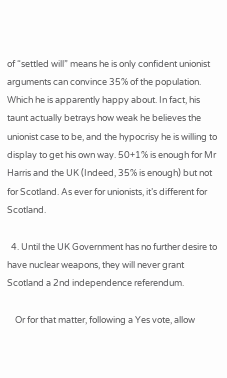of “settled will” means he is only confident unionist arguments can convince 35% of the population. Which he is apparently happy about. In fact, his taunt actually betrays how weak he believes the unionist case to be, and the hypocrisy he is willing to display to get his own way. 50+1% is enough for Mr Harris and the UK (Indeed, 35% is enough) but not for Scotland. As ever for unionists, it’s different for Scotland.

  4. Until the UK Government has no further desire to have nuclear weapons, they will never grant Scotland a 2nd independence referendum.

    Or for that matter, following a Yes vote, allow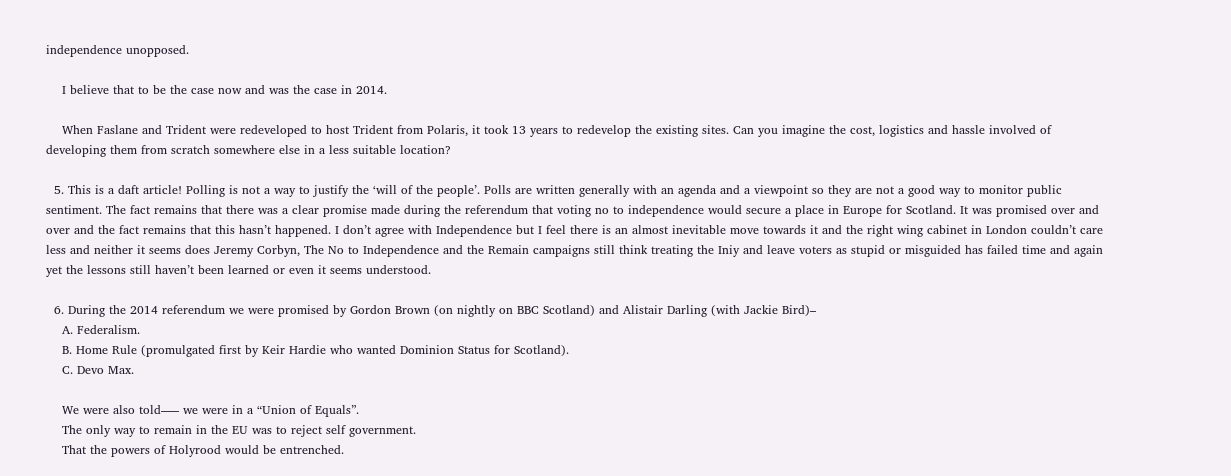independence unopposed.

    I believe that to be the case now and was the case in 2014.

    When Faslane and Trident were redeveloped to host Trident from Polaris, it took 13 years to redevelop the existing sites. Can you imagine the cost, logistics and hassle involved of developing them from scratch somewhere else in a less suitable location?

  5. This is a daft article! Polling is not a way to justify the ‘will of the people’. Polls are written generally with an agenda and a viewpoint so they are not a good way to monitor public sentiment. The fact remains that there was a clear promise made during the referendum that voting no to independence would secure a place in Europe for Scotland. It was promised over and over and the fact remains that this hasn’t happened. I don’t agree with Independence but I feel there is an almost inevitable move towards it and the right wing cabinet in London couldn’t care less and neither it seems does Jeremy Corbyn, The No to Independence and the Remain campaigns still think treating the Iniy and leave voters as stupid or misguided has failed time and again yet the lessons still haven’t been learned or even it seems understood.

  6. During the 2014 referendum we were promised by Gordon Brown (on nightly on BBC Scotland) and Alistair Darling (with Jackie Bird)–
    A. Federalism.
    B. Home Rule (promulgated first by Keir Hardie who wanted Dominion Status for Scotland).
    C. Devo Max.

    We were also told—– we were in a “Union of Equals”.
    The only way to remain in the EU was to reject self government.
    That the powers of Holyrood would be entrenched.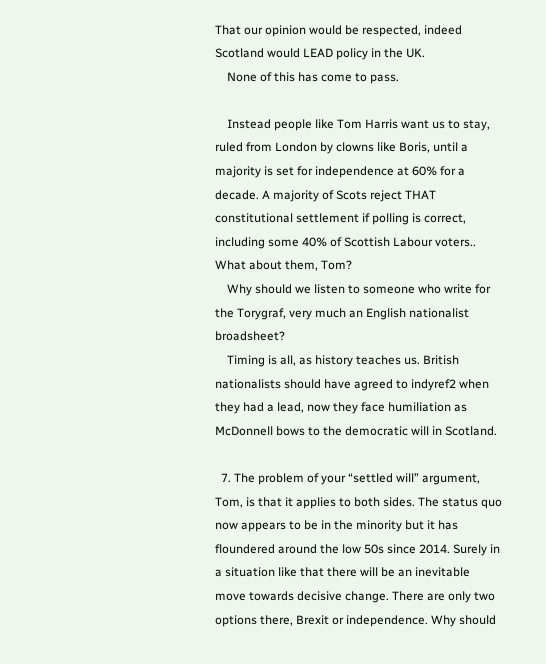That our opinion would be respected, indeed Scotland would LEAD policy in the UK.
    None of this has come to pass.

    Instead people like Tom Harris want us to stay, ruled from London by clowns like Boris, until a majority is set for independence at 60% for a decade. A majority of Scots reject THAT constitutional settlement if polling is correct, including some 40% of Scottish Labour voters.. What about them, Tom?
    Why should we listen to someone who write for the Torygraf, very much an English nationalist broadsheet?
    Timing is all, as history teaches us. British nationalists should have agreed to indyref2 when they had a lead, now they face humiliation as McDonnell bows to the democratic will in Scotland.

  7. The problem of your “settled will” argument, Tom, is that it applies to both sides. The status quo now appears to be in the minority but it has floundered around the low 50s since 2014. Surely in a situation like that there will be an inevitable move towards decisive change. There are only two options there, Brexit or independence. Why should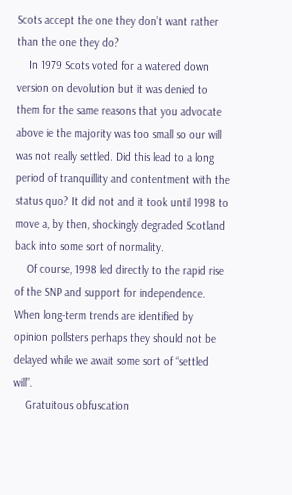Scots accept the one they don’t want rather than the one they do?
    In 1979 Scots voted for a watered down version on devolution but it was denied to them for the same reasons that you advocate above ie the majority was too small so our will was not really settled. Did this lead to a long period of tranquillity and contentment with the status quo? It did not and it took until 1998 to move a, by then, shockingly degraded Scotland back into some sort of normality.
    Of course, 1998 led directly to the rapid rise of the SNP and support for independence. When long-term trends are identified by opinion pollsters perhaps they should not be delayed while we await some sort of “settled will”.
    Gratuitous obfuscation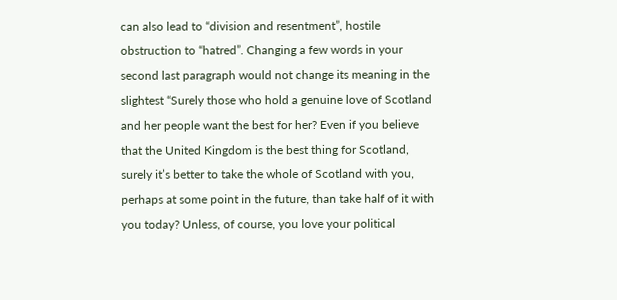can also lead to “division and resentment”, hostile obstruction to “hatred”. Changing a few words in your second last paragraph would not change its meaning in the slightest “Surely those who hold a genuine love of Scotland and her people want the best for her? Even if you believe that the United Kingdom is the best thing for Scotland, surely it’s better to take the whole of Scotland with you, perhaps at some point in the future, than take half of it with you today? Unless, of course, you love your political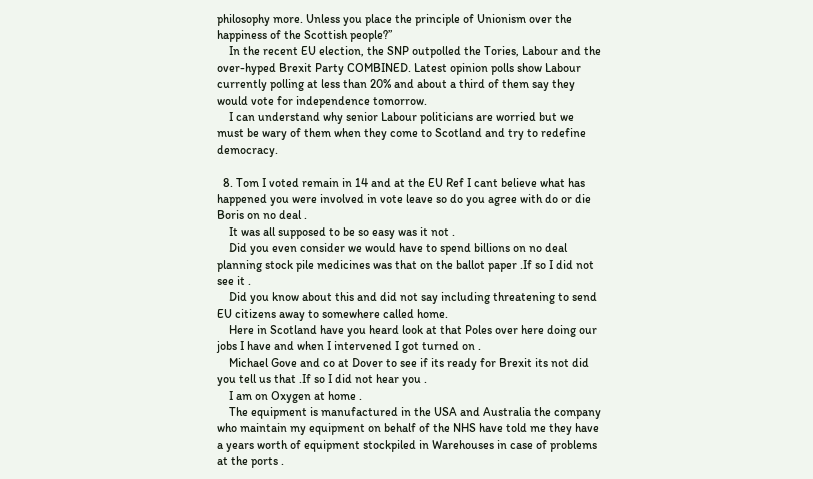philosophy more. Unless you place the principle of Unionism over the happiness of the Scottish people?”
    In the recent EU election, the SNP outpolled the Tories, Labour and the over-hyped Brexit Party COMBINED. Latest opinion polls show Labour currently polling at less than 20% and about a third of them say they would vote for independence tomorrow.
    I can understand why senior Labour politicians are worried but we must be wary of them when they come to Scotland and try to redefine democracy.

  8. Tom I voted remain in 14 and at the EU Ref I cant believe what has happened you were involved in vote leave so do you agree with do or die Boris on no deal .
    It was all supposed to be so easy was it not .
    Did you even consider we would have to spend billions on no deal planning stock pile medicines was that on the ballot paper .If so I did not see it .
    Did you know about this and did not say including threatening to send EU citizens away to somewhere called home.
    Here in Scotland have you heard look at that Poles over here doing our jobs I have and when I intervened I got turned on .
    Michael Gove and co at Dover to see if its ready for Brexit its not did you tell us that .If so I did not hear you .
    I am on Oxygen at home .
    The equipment is manufactured in the USA and Australia the company who maintain my equipment on behalf of the NHS have told me they have a years worth of equipment stockpiled in Warehouses in case of problems at the ports .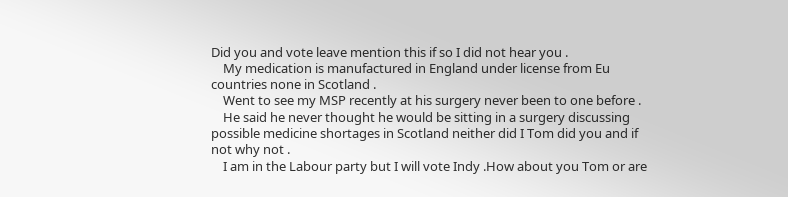Did you and vote leave mention this if so I did not hear you .
    My medication is manufactured in England under license from Eu countries none in Scotland .
    Went to see my MSP recently at his surgery never been to one before .
    He said he never thought he would be sitting in a surgery discussing possible medicine shortages in Scotland neither did I Tom did you and if not why not .
    I am in the Labour party but I will vote Indy .How about you Tom or are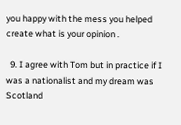you happy with the mess you helped create what is your opinion .

  9. I agree with Tom but in practice if I was a nationalist and my dream was Scotland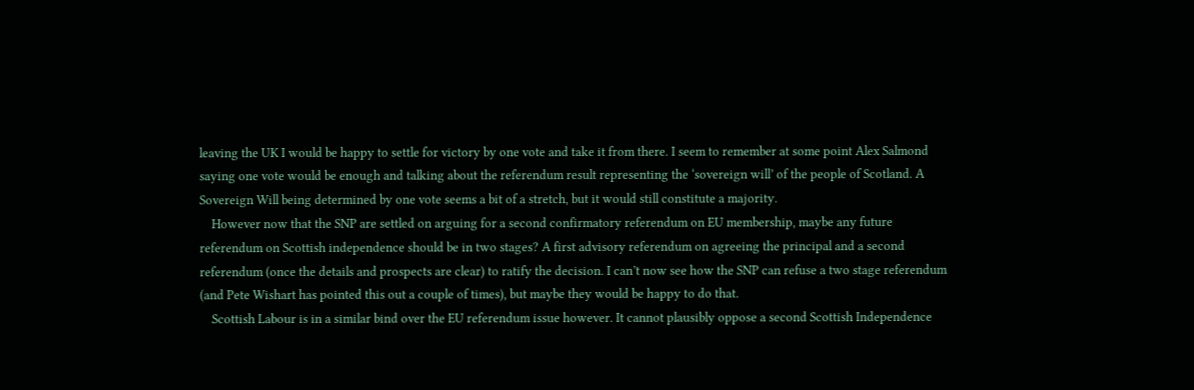leaving the UK I would be happy to settle for victory by one vote and take it from there. I seem to remember at some point Alex Salmond saying one vote would be enough and talking about the referendum result representing the ‘sovereign will’ of the people of Scotland. A Sovereign Will being determined by one vote seems a bit of a stretch, but it would still constitute a majority.
    However now that the SNP are settled on arguing for a second confirmatory referendum on EU membership, maybe any future referendum on Scottish independence should be in two stages? A first advisory referendum on agreeing the principal and a second referendum (once the details and prospects are clear) to ratify the decision. I can’t now see how the SNP can refuse a two stage referendum (and Pete Wishart has pointed this out a couple of times), but maybe they would be happy to do that.
    Scottish Labour is in a similar bind over the EU referendum issue however. It cannot plausibly oppose a second Scottish Independence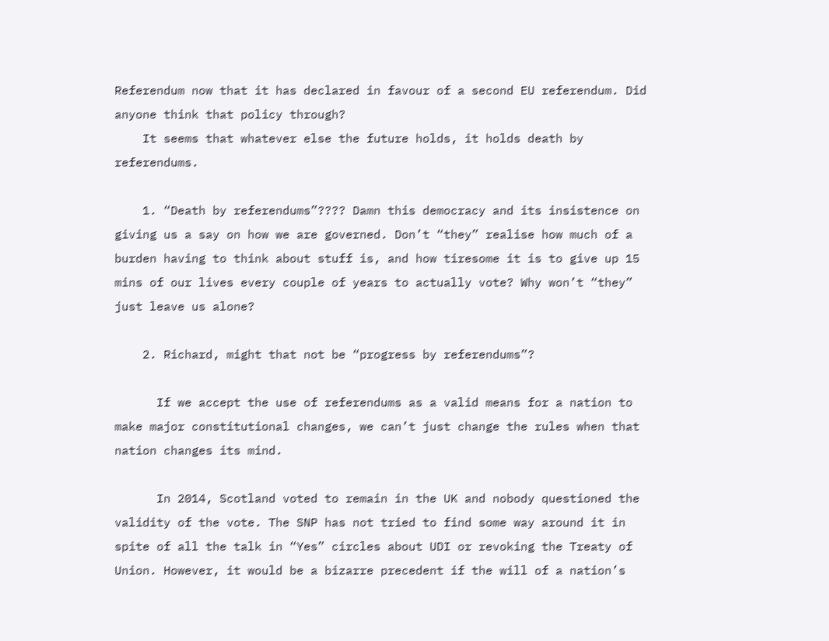Referendum now that it has declared in favour of a second EU referendum. Did anyone think that policy through?
    It seems that whatever else the future holds, it holds death by referendums.

    1. “Death by referendums”???? Damn this democracy and its insistence on giving us a say on how we are governed. Don’t “they” realise how much of a burden having to think about stuff is, and how tiresome it is to give up 15 mins of our lives every couple of years to actually vote? Why won’t “they” just leave us alone?

    2. Richard, might that not be “progress by referendums”?

      If we accept the use of referendums as a valid means for a nation to make major constitutional changes, we can’t just change the rules when that nation changes its mind.

      In 2014, Scotland voted to remain in the UK and nobody questioned the validity of the vote. The SNP has not tried to find some way around it in spite of all the talk in “Yes” circles about UDI or revoking the Treaty of Union. However, it would be a bizarre precedent if the will of a nation’s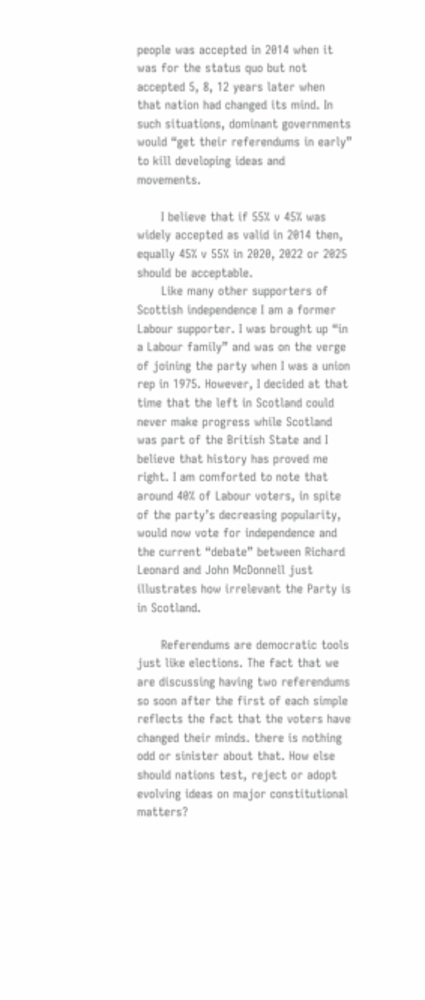people was accepted in 2014 when it was for the status quo but not accepted 5, 8, 12 years later when that nation had changed its mind. In such situations, dominant governments would “get their referendums in early” to kill developing ideas and movements.

      I believe that if 55% v 45% was widely accepted as valid in 2014 then, equally 45% v 55% in 2020, 2022 or 2025 should be acceptable.
      Like many other supporters of Scottish independence I am a former Labour supporter. I was brought up “in a Labour family” and was on the verge of joining the party when I was a union rep in 1975. However, I decided at that time that the left in Scotland could never make progress while Scotland was part of the British State and I believe that history has proved me right. I am comforted to note that around 40% of Labour voters, in spite of the party’s decreasing popularity, would now vote for independence and the current “debate” between Richard Leonard and John McDonnell just illustrates how irrelevant the Party is in Scotland.

      Referendums are democratic tools just like elections. The fact that we are discussing having two referendums so soon after the first of each simple reflects the fact that the voters have changed their minds. there is nothing odd or sinister about that. How else should nations test, reject or adopt evolving ideas on major constitutional matters?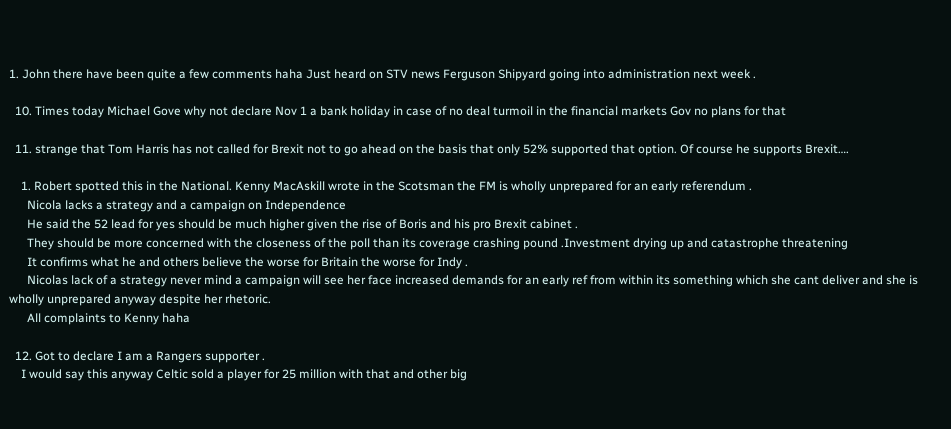1. John there have been quite a few comments haha Just heard on STV news Ferguson Shipyard going into administration next week .

  10. Times today Michael Gove why not declare Nov 1 a bank holiday in case of no deal turmoil in the financial markets Gov no plans for that

  11. strange that Tom Harris has not called for Brexit not to go ahead on the basis that only 52% supported that option. Of course he supports Brexit….

    1. Robert spotted this in the National. Kenny MacAskill wrote in the Scotsman the FM is wholly unprepared for an early referendum .
      Nicola lacks a strategy and a campaign on Independence
      He said the 52 lead for yes should be much higher given the rise of Boris and his pro Brexit cabinet .
      They should be more concerned with the closeness of the poll than its coverage crashing pound .Investment drying up and catastrophe threatening
      It confirms what he and others believe the worse for Britain the worse for Indy .
      Nicolas lack of a strategy never mind a campaign will see her face increased demands for an early ref from within its something which she cant deliver and she is wholly unprepared anyway despite her rhetoric.
      All complaints to Kenny haha

  12. Got to declare I am a Rangers supporter .
    I would say this anyway Celtic sold a player for 25 million with that and other big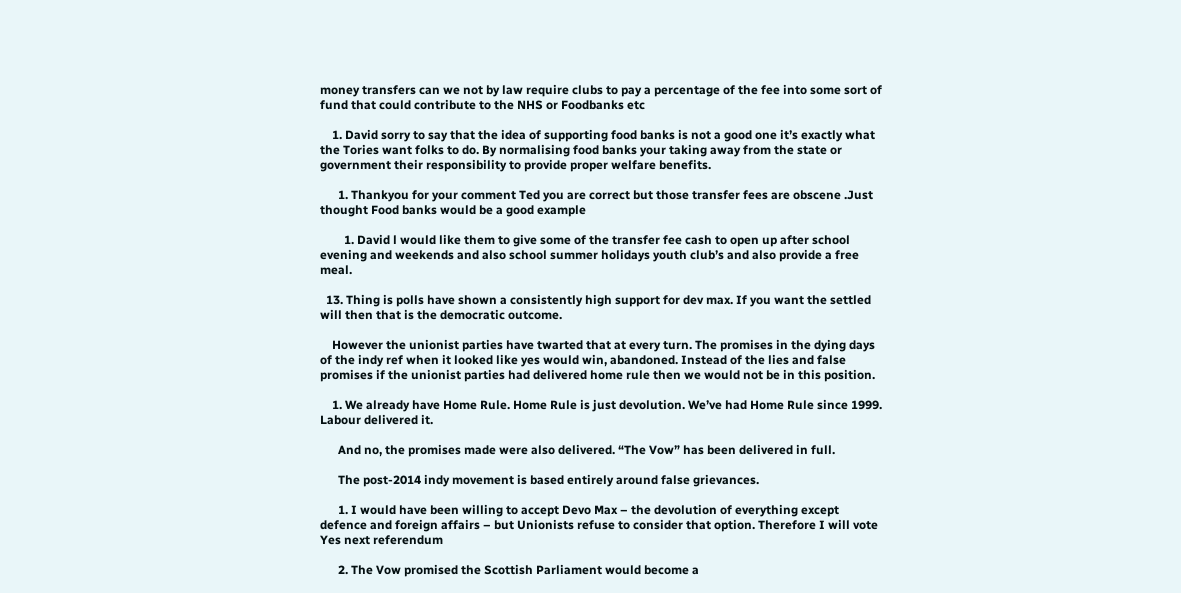money transfers can we not by law require clubs to pay a percentage of the fee into some sort of fund that could contribute to the NHS or Foodbanks etc

    1. David sorry to say that the idea of supporting food banks is not a good one it’s exactly what the Tories want folks to do. By normalising food banks your taking away from the state or government their responsibility to provide proper welfare benefits.

      1. Thankyou for your comment Ted you are correct but those transfer fees are obscene .Just thought Food banks would be a good example

        1. David l would like them to give some of the transfer fee cash to open up after school evening and weekends and also school summer holidays youth club’s and also provide a free meal.

  13. Thing is polls have shown a consistently high support for dev max. If you want the settled will then that is the democratic outcome.

    However the unionist parties have twarted that at every turn. The promises in the dying days of the indy ref when it looked like yes would win, abandoned. Instead of the lies and false promises if the unionist parties had delivered home rule then we would not be in this position.

    1. We already have Home Rule. Home Rule is just devolution. We’ve had Home Rule since 1999. Labour delivered it.

      And no, the promises made were also delivered. “The Vow” has been delivered in full.

      The post-2014 indy movement is based entirely around false grievances.

      1. I would have been willing to accept Devo Max – the devolution of everything except defence and foreign affairs – but Unionists refuse to consider that option. Therefore I will vote Yes next referendum

      2. The Vow promised the Scottish Parliament would become a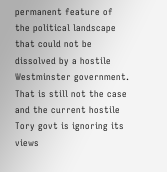permanent feature of the political landscape that could not be dissolved by a hostile Westminster government. That is still not the case and the current hostile Tory govt is ignoring its views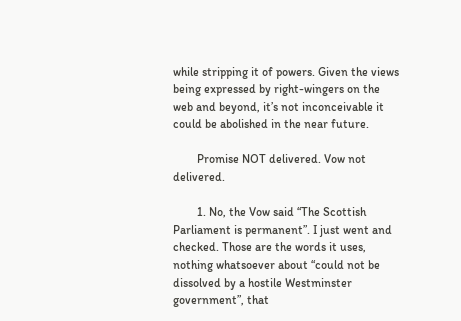while stripping it of powers. Given the views being expressed by right-wingers on the web and beyond, it’s not inconceivable it could be abolished in the near future.

        Promise NOT delivered. Vow not delivered.

        1. No, the Vow said “The Scottish Parliament is permanent”. I just went and checked. Those are the words it uses, nothing whatsoever about “could not be dissolved by a hostile Westminster government”, that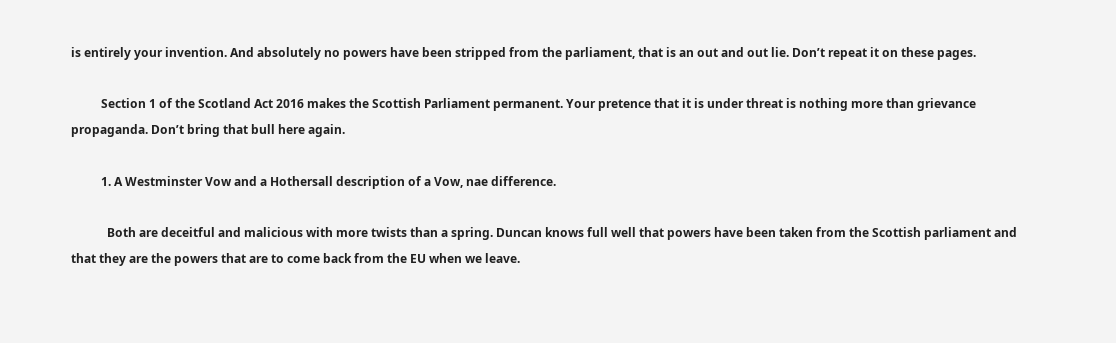is entirely your invention. And absolutely no powers have been stripped from the parliament, that is an out and out lie. Don’t repeat it on these pages.

          Section 1 of the Scotland Act 2016 makes the Scottish Parliament permanent. Your pretence that it is under threat is nothing more than grievance propaganda. Don’t bring that bull here again.

          1. A Westminster Vow and a Hothersall description of a Vow, nae difference.

            Both are deceitful and malicious with more twists than a spring. Duncan knows full well that powers have been taken from the Scottish parliament and that they are the powers that are to come back from the EU when we leave.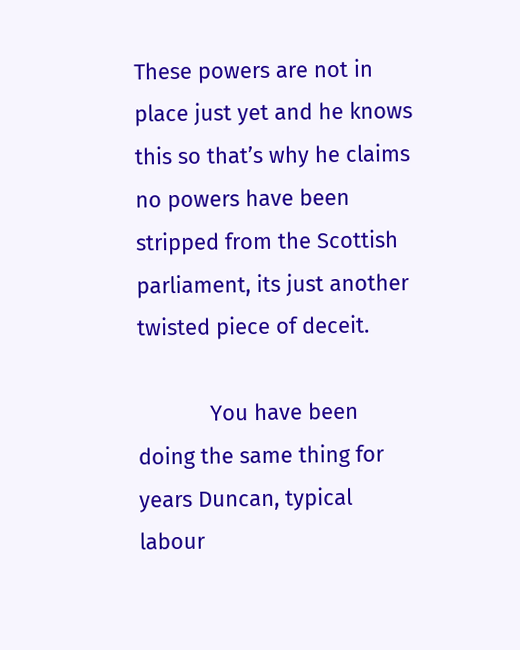These powers are not in place just yet and he knows this so that’s why he claims no powers have been stripped from the Scottish parliament, its just another twisted piece of deceit.

            You have been doing the same thing for years Duncan, typical labour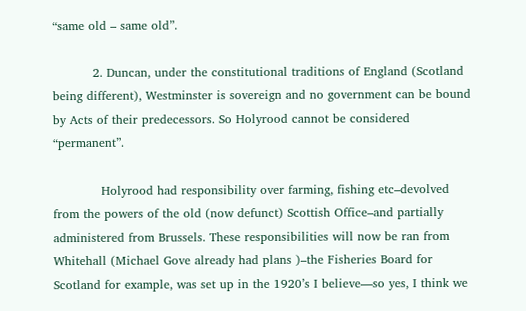“same old – same old”.

          2. Duncan, under the constitutional traditions of England (Scotland being different), Westminster is sovereign and no government can be bound by Acts of their predecessors. So Holyrood cannot be considered “permanent”.

            Holyrood had responsibility over farming, fishing etc–devolved from the powers of the old (now defunct) Scottish Office–and partially administered from Brussels. These responsibilities will now be ran from Whitehall (Michael Gove already had plans )–the Fisheries Board for Scotland for example, was set up in the 1920’s I believe—so yes, I think we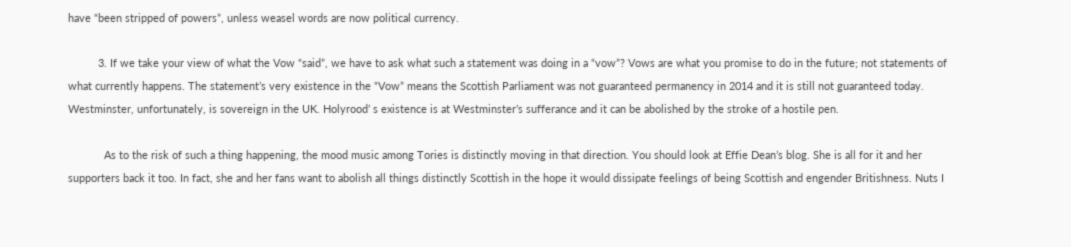have “been stripped of powers”, unless weasel words are now political currency.

          3. If we take your view of what the Vow “said”, we have to ask what such a statement was doing in a “vow”? Vows are what you promise to do in the future; not statements of what currently happens. The statement’s very existence in the “Vow” means the Scottish Parliament was not guaranteed permanency in 2014 and it is still not guaranteed today. Westminster, unfortunately, is sovereign in the UK. Holyrood’ s existence is at Westminster’s sufferance and it can be abolished by the stroke of a hostile pen.

            As to the risk of such a thing happening, the mood music among Tories is distinctly moving in that direction. You should look at Effie Dean’s blog. She is all for it and her supporters back it too. In fact, she and her fans want to abolish all things distinctly Scottish in the hope it would dissipate feelings of being Scottish and engender Britishness. Nuts I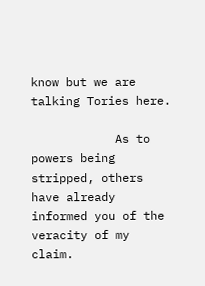know but we are talking Tories here.

            As to powers being stripped, others have already informed you of the veracity of my claim.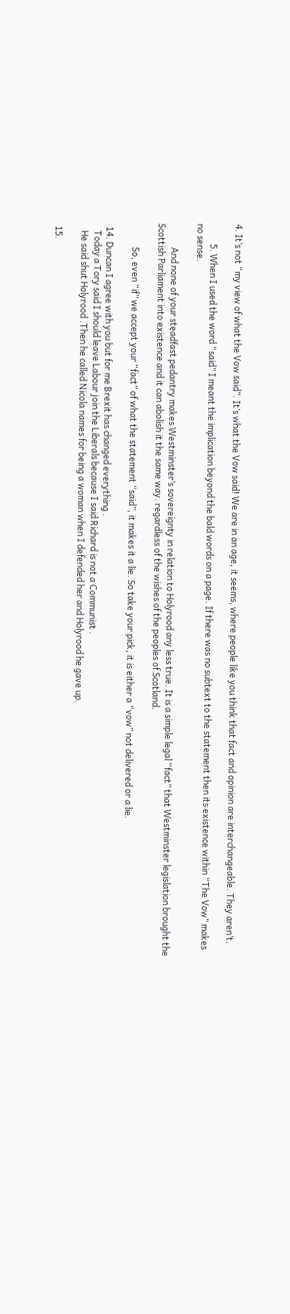4. It’s not “my view of what the Vow said”. It’s what the Vow said! We are in an age, it seems, where people like you think that fact and opinion are interchangeable. They aren’t.

          5. When I used the word “said” I meant the implication beyond the bald words on a page. If there was no subtext to the statement then its existence within “The Vow” makes no sense.

            And none of your steadfast pedantry makes Westminster’s sovereignty in relation to Holyrood any less true. It is a simple legal “fact” that Westminster legislation brought the Scottish Parliament into existence and it can abolish it the same way. regardless of the wishes of the peoples of Scotland.

            So, even “if” we accept your “fact” of what the statement “said”, it makes it a lie. So take your pick, it is either a “vow” not delivered or a lie.

  14. Duncan I agree with you but for me Brexit has changed everything .
    Today a Tory said I should leave Labour join the Liberals because I said Richard is not a Communist .
    He said shut Holyrood .Then he called Nicola names for being a woman when I defended her and Holyrood he gave up.

  15.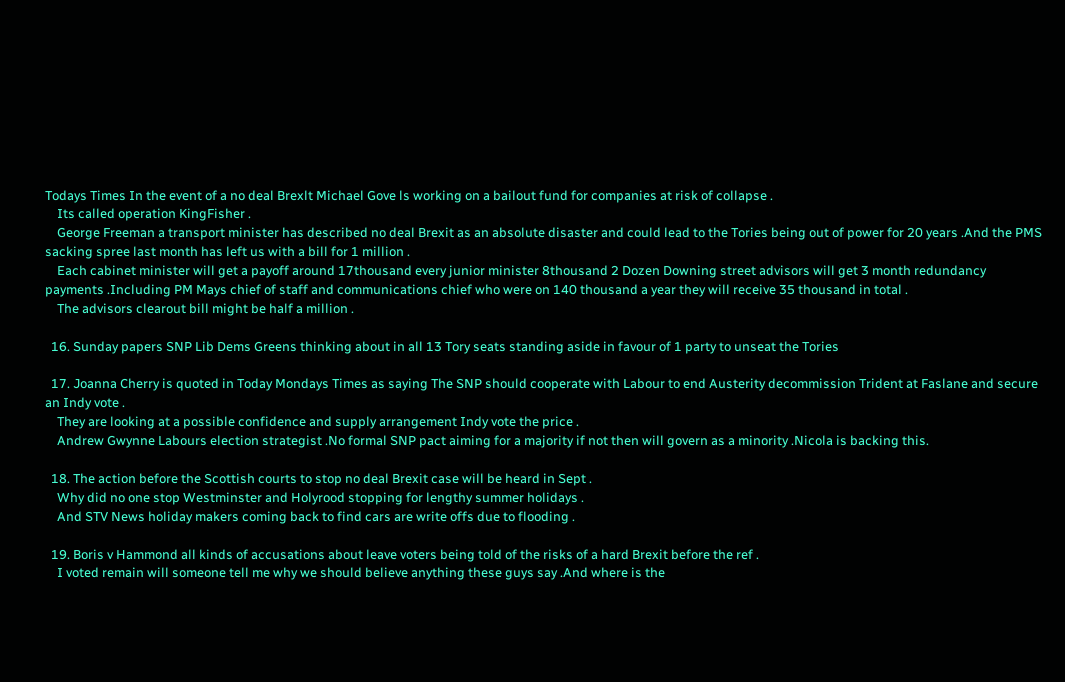Todays Times In the event of a no deal Brexlt Michael Gove ls working on a bailout fund for companies at risk of collapse .
    Its called operation KingFisher .
    George Freeman a transport minister has described no deal Brexit as an absolute disaster and could lead to the Tories being out of power for 20 years .And the PMS sacking spree last month has left us with a bill for 1 million .
    Each cabinet minister will get a payoff around 17thousand every junior minister 8thousand 2 Dozen Downing street advisors will get 3 month redundancy payments .Including PM Mays chief of staff and communications chief who were on 140 thousand a year they will receive 35 thousand in total .
    The advisors clearout bill might be half a million .

  16. Sunday papers SNP Lib Dems Greens thinking about in all 13 Tory seats standing aside in favour of 1 party to unseat the Tories

  17. Joanna Cherry is quoted in Today Mondays Times as saying The SNP should cooperate with Labour to end Austerity decommission Trident at Faslane and secure an Indy vote .
    They are looking at a possible confidence and supply arrangement Indy vote the price .
    Andrew Gwynne Labours election strategist .No formal SNP pact aiming for a majority if not then will govern as a minority .Nicola is backing this.

  18. The action before the Scottish courts to stop no deal Brexit case will be heard in Sept .
    Why did no one stop Westminster and Holyrood stopping for lengthy summer holidays .
    And STV News holiday makers coming back to find cars are write offs due to flooding .

  19. Boris v Hammond all kinds of accusations about leave voters being told of the risks of a hard Brexit before the ref .
    I voted remain will someone tell me why we should believe anything these guys say .And where is the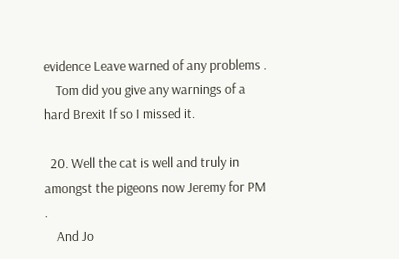evidence Leave warned of any problems .
    Tom did you give any warnings of a hard Brexit If so I missed it.

  20. Well the cat is well and truly in amongst the pigeons now Jeremy for PM .
    And Jo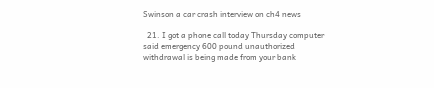Swinson a car crash interview on ch4 news

  21. I got a phone call today Thursday computer said emergency 600 pound unauthorized withdrawal is being made from your bank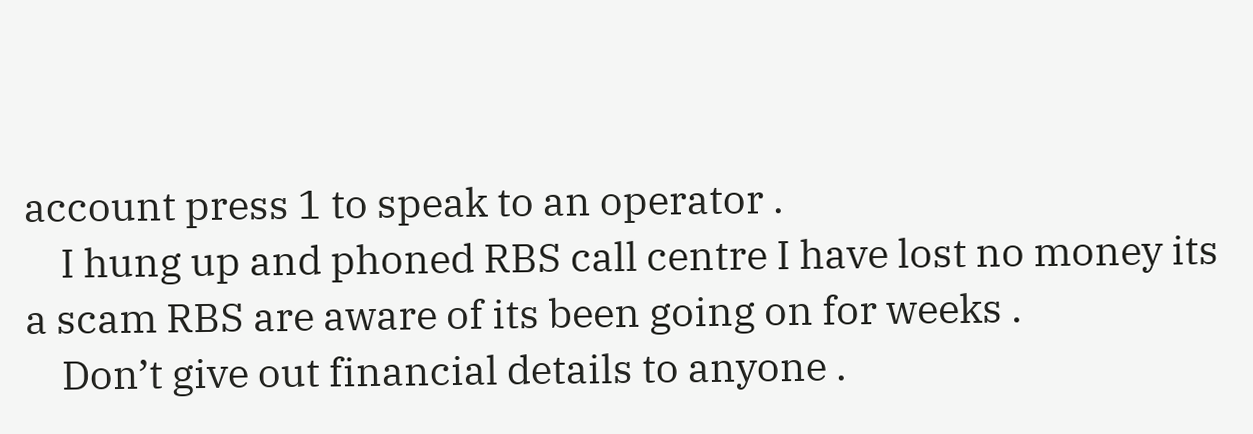account press 1 to speak to an operator .
    I hung up and phoned RBS call centre I have lost no money its a scam RBS are aware of its been going on for weeks .
    Don’t give out financial details to anyone .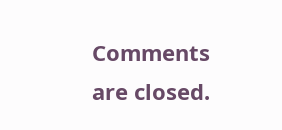Comments are closed.